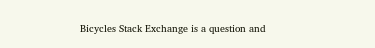Bicycles Stack Exchange is a question and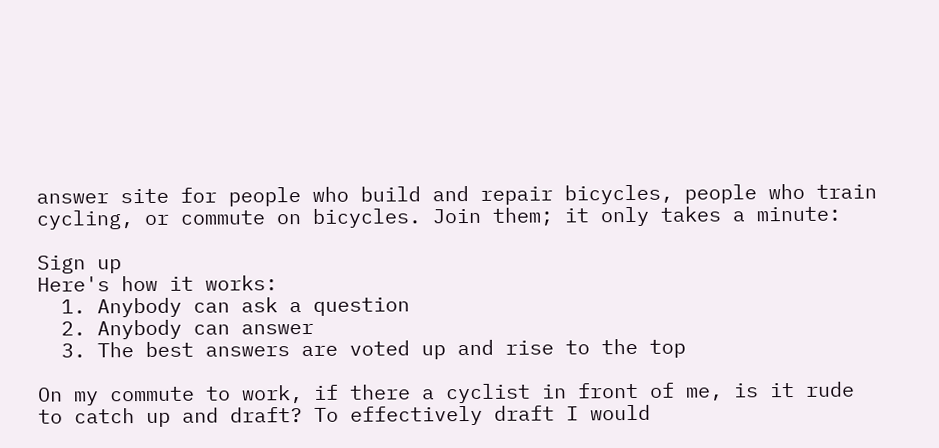answer site for people who build and repair bicycles, people who train cycling, or commute on bicycles. Join them; it only takes a minute:

Sign up
Here's how it works:
  1. Anybody can ask a question
  2. Anybody can answer
  3. The best answers are voted up and rise to the top

On my commute to work, if there a cyclist in front of me, is it rude to catch up and draft? To effectively draft I would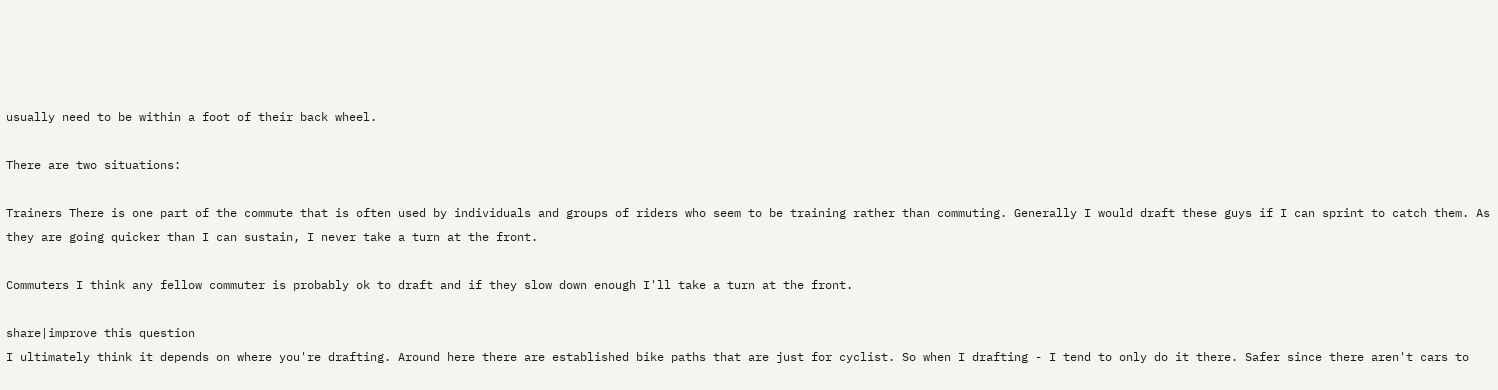usually need to be within a foot of their back wheel.

There are two situations:

Trainers There is one part of the commute that is often used by individuals and groups of riders who seem to be training rather than commuting. Generally I would draft these guys if I can sprint to catch them. As they are going quicker than I can sustain, I never take a turn at the front.

Commuters I think any fellow commuter is probably ok to draft and if they slow down enough I'll take a turn at the front.

share|improve this question
I ultimately think it depends on where you're drafting. Around here there are established bike paths that are just for cyclist. So when I drafting - I tend to only do it there. Safer since there aren't cars to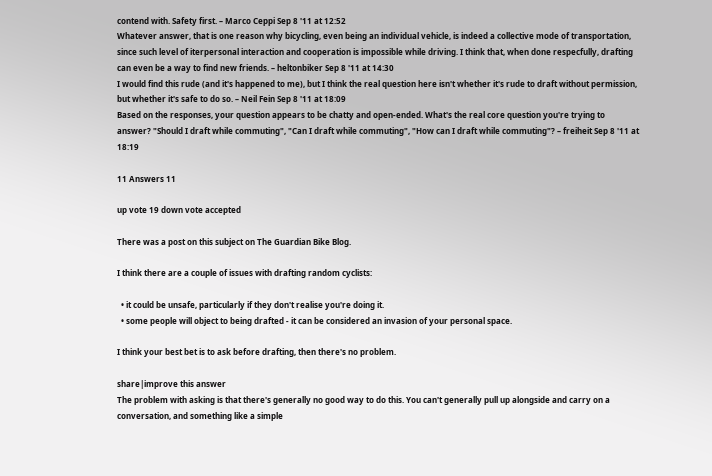contend with. Safety first. – Marco Ceppi Sep 8 '11 at 12:52
Whatever answer, that is one reason why bicycling, even being an individual vehicle, is indeed a collective mode of transportation, since such level of iterpersonal interaction and cooperation is impossible while driving. I think that, when done respecfully, drafting can even be a way to find new friends. – heltonbiker Sep 8 '11 at 14:30
I would find this rude (and it's happened to me), but I think the real question here isn't whether it's rude to draft without permission, but whether it's safe to do so. – Neil Fein Sep 8 '11 at 18:09
Based on the responses, your question appears to be chatty and open-ended. What's the real core question you're trying to answer? "Should I draft while commuting", "Can I draft while commuting", "How can I draft while commuting"? – freiheit Sep 8 '11 at 18:19

11 Answers 11

up vote 19 down vote accepted

There was a post on this subject on The Guardian Bike Blog.

I think there are a couple of issues with drafting random cyclists:

  • it could be unsafe, particularly if they don't realise you're doing it.
  • some people will object to being drafted - it can be considered an invasion of your personal space.

I think your best bet is to ask before drafting, then there's no problem.

share|improve this answer
The problem with asking is that there's generally no good way to do this. You can't generally pull up alongside and carry on a conversation, and something like a simple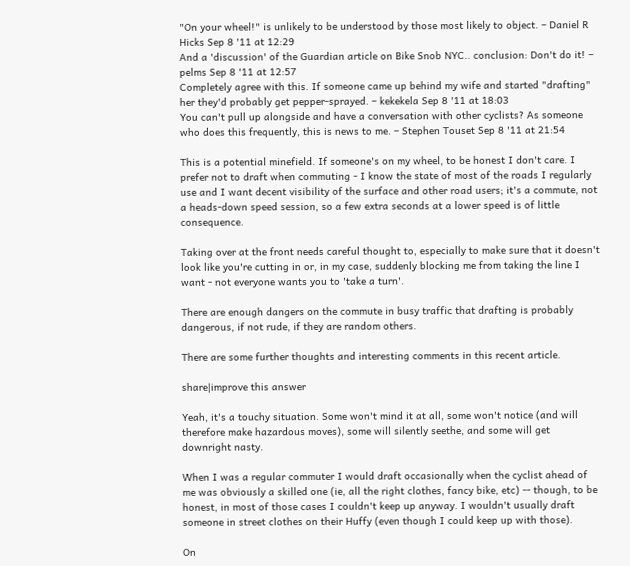"On your wheel!" is unlikely to be understood by those most likely to object. – Daniel R Hicks Sep 8 '11 at 12:29
And a 'discussion' of the Guardian article on Bike Snob NYC.. conclusion: Don't do it! – pelms Sep 8 '11 at 12:57
Completely agree with this. If someone came up behind my wife and started "drafting" her they'd probably get pepper-sprayed. – kekekela Sep 8 '11 at 18:03
You can't pull up alongside and have a conversation with other cyclists? As someone who does this frequently, this is news to me. – Stephen Touset Sep 8 '11 at 21:54

This is a potential minefield. If someone's on my wheel, to be honest I don't care. I prefer not to draft when commuting - I know the state of most of the roads I regularly use and I want decent visibility of the surface and other road users; it's a commute, not a heads-down speed session, so a few extra seconds at a lower speed is of little consequence.

Taking over at the front needs careful thought to, especially to make sure that it doesn't look like you're cutting in or, in my case, suddenly blocking me from taking the line I want - not everyone wants you to 'take a turn'.

There are enough dangers on the commute in busy traffic that drafting is probably dangerous, if not rude, if they are random others.

There are some further thoughts and interesting comments in this recent article.

share|improve this answer

Yeah, it's a touchy situation. Some won't mind it at all, some won't notice (and will therefore make hazardous moves), some will silently seethe, and some will get downright nasty.

When I was a regular commuter I would draft occasionally when the cyclist ahead of me was obviously a skilled one (ie, all the right clothes, fancy bike, etc) -- though, to be honest, in most of those cases I couldn't keep up anyway. I wouldn't usually draft someone in street clothes on their Huffy (even though I could keep up with those).

On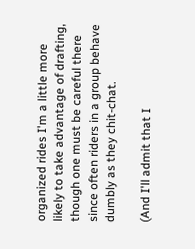organized rides I'm a little more likely to take advantage of drafting, though one must be careful there since often riders in a group behave dumbly as they chit-chat.

(And I'll admit that I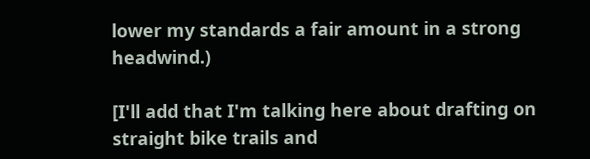lower my standards a fair amount in a strong headwind.)

[I'll add that I'm talking here about drafting on straight bike trails and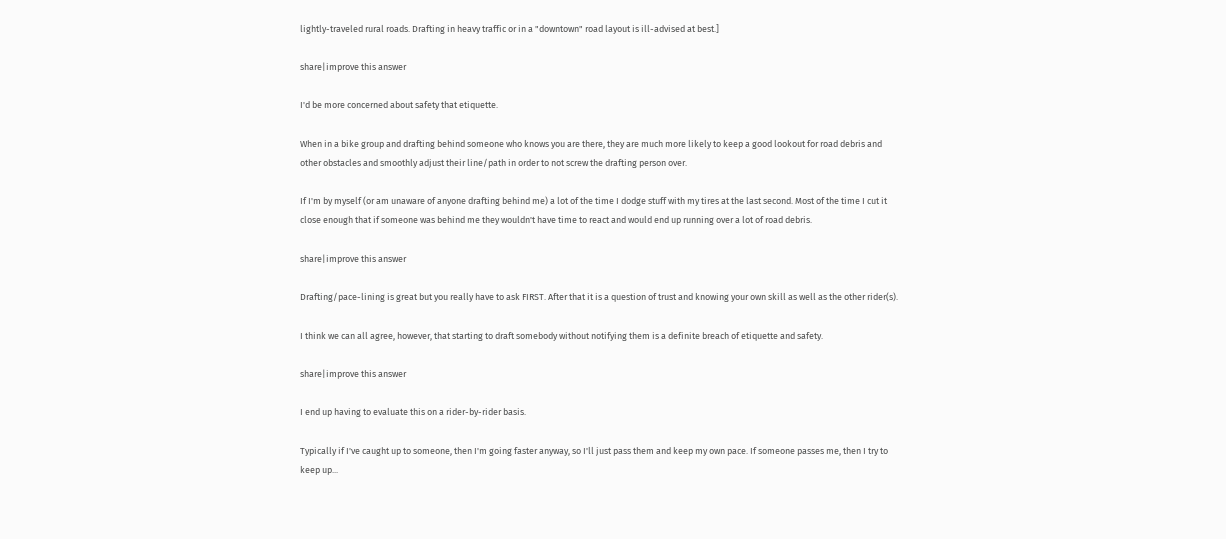lightly-traveled rural roads. Drafting in heavy traffic or in a "downtown" road layout is ill-advised at best.]

share|improve this answer

I'd be more concerned about safety that etiquette.

When in a bike group and drafting behind someone who knows you are there, they are much more likely to keep a good lookout for road debris and other obstacles and smoothly adjust their line/path in order to not screw the drafting person over.

If I'm by myself (or am unaware of anyone drafting behind me) a lot of the time I dodge stuff with my tires at the last second. Most of the time I cut it close enough that if someone was behind me they wouldn't have time to react and would end up running over a lot of road debris.

share|improve this answer

Drafting/pace-lining is great but you really have to ask FIRST. After that it is a question of trust and knowing your own skill as well as the other rider(s).

I think we can all agree, however, that starting to draft somebody without notifying them is a definite breach of etiquette and safety.

share|improve this answer

I end up having to evaluate this on a rider-by-rider basis.

Typically if I've caught up to someone, then I'm going faster anyway, so I'll just pass them and keep my own pace. If someone passes me, then I try to keep up...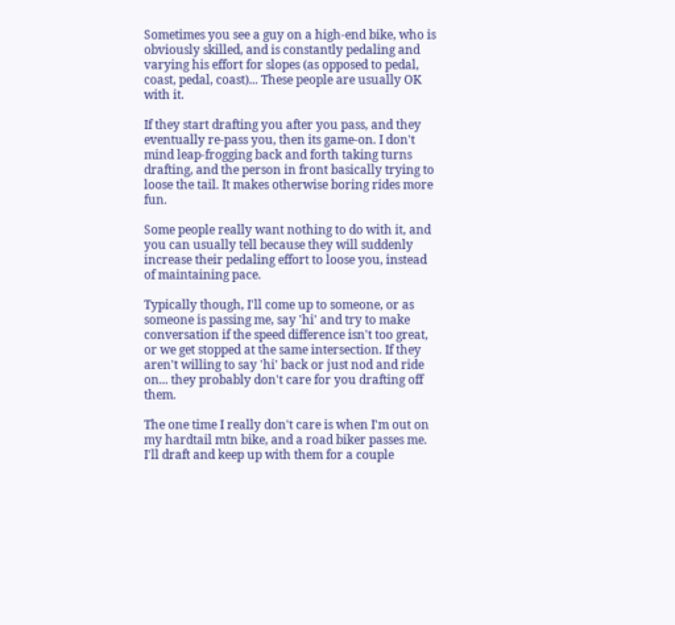Sometimes you see a guy on a high-end bike, who is obviously skilled, and is constantly pedaling and varying his effort for slopes (as opposed to pedal, coast, pedal, coast)... These people are usually OK with it.

If they start drafting you after you pass, and they eventually re-pass you, then its game-on. I don't mind leap-frogging back and forth taking turns drafting, and the person in front basically trying to loose the tail. It makes otherwise boring rides more fun.

Some people really want nothing to do with it, and you can usually tell because they will suddenly increase their pedaling effort to loose you, instead of maintaining pace.

Typically though, I'll come up to someone, or as someone is passing me, say 'hi' and try to make conversation if the speed difference isn't too great, or we get stopped at the same intersection. If they aren't willing to say 'hi' back or just nod and ride on... they probably don't care for you drafting off them.

The one time I really don't care is when I'm out on my hardtail mtn bike, and a road biker passes me. I'll draft and keep up with them for a couple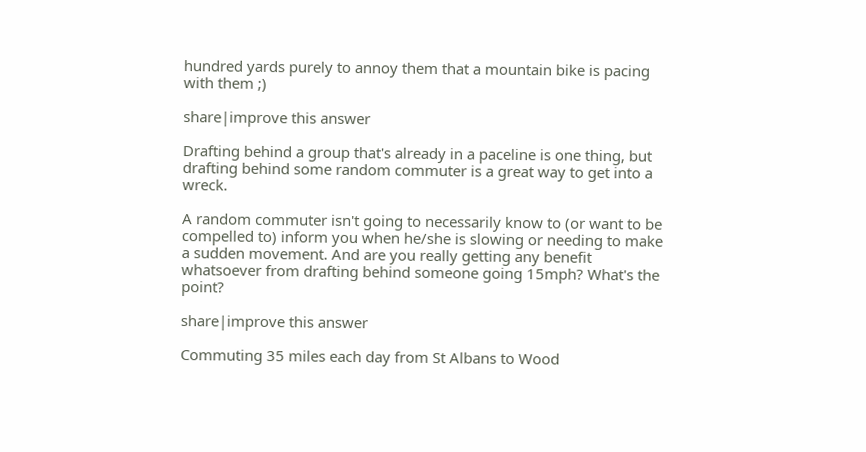hundred yards purely to annoy them that a mountain bike is pacing with them ;)

share|improve this answer

Drafting behind a group that's already in a paceline is one thing, but drafting behind some random commuter is a great way to get into a wreck.

A random commuter isn't going to necessarily know to (or want to be compelled to) inform you when he/she is slowing or needing to make a sudden movement. And are you really getting any benefit whatsoever from drafting behind someone going 15mph? What's the point?

share|improve this answer

Commuting 35 miles each day from St Albans to Wood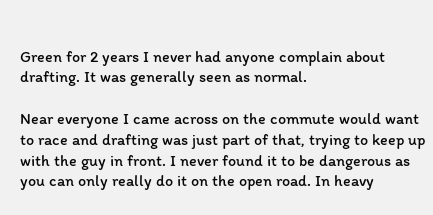Green for 2 years I never had anyone complain about drafting. It was generally seen as normal.

Near everyone I came across on the commute would want to race and drafting was just part of that, trying to keep up with the guy in front. I never found it to be dangerous as you can only really do it on the open road. In heavy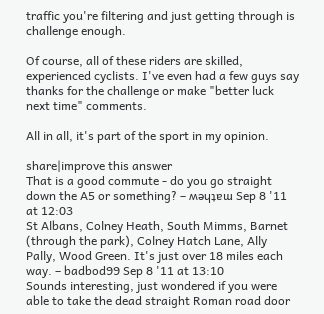traffic you're filtering and just getting through is challenge enough.

Of course, all of these riders are skilled, experienced cyclists. I've even had a few guys say thanks for the challenge or make "better luck next time" comments.

All in all, it's part of the sport in my opinion.

share|improve this answer
That is a good commute - do you go straight down the A5 or something? – ʍǝɥʇɐɯ Sep 8 '11 at 12:03
St Albans, Colney Heath, South Mimms, Barnet (through the park), Colney Hatch Lane, Ally Pally, Wood Green. It's just over 18 miles each way. – badbod99 Sep 8 '11 at 13:10
Sounds interesting, just wondered if you were able to take the dead straight Roman road door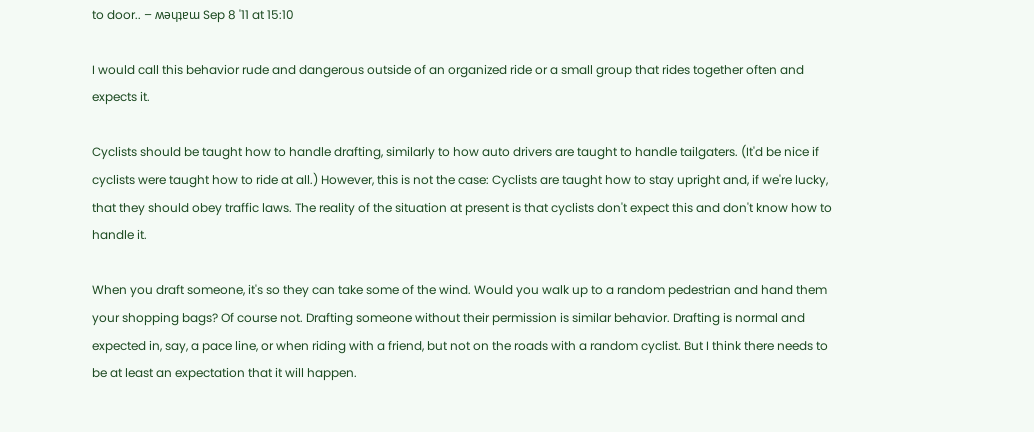to door.. – ʍǝɥʇɐɯ Sep 8 '11 at 15:10

I would call this behavior rude and dangerous outside of an organized ride or a small group that rides together often and expects it.

Cyclists should be taught how to handle drafting, similarly to how auto drivers are taught to handle tailgaters. (It'd be nice if cyclists were taught how to ride at all.) However, this is not the case: Cyclists are taught how to stay upright and, if we're lucky, that they should obey traffic laws. The reality of the situation at present is that cyclists don't expect this and don't know how to handle it.

When you draft someone, it's so they can take some of the wind. Would you walk up to a random pedestrian and hand them your shopping bags? Of course not. Drafting someone without their permission is similar behavior. Drafting is normal and expected in, say, a pace line, or when riding with a friend, but not on the roads with a random cyclist. But I think there needs to be at least an expectation that it will happen.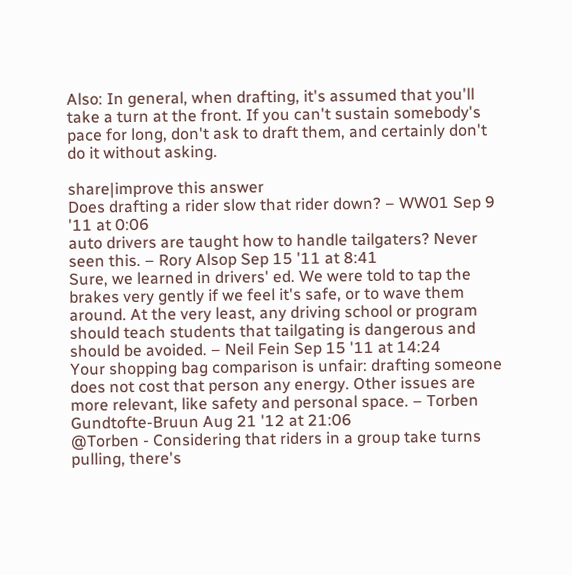Also: In general, when drafting, it's assumed that you'll take a turn at the front. If you can't sustain somebody's pace for long, don't ask to draft them, and certainly don't do it without asking.

share|improve this answer
Does drafting a rider slow that rider down? – WW01 Sep 9 '11 at 0:06
auto drivers are taught how to handle tailgaters? Never seen this. – Rory Alsop Sep 15 '11 at 8:41
Sure, we learned in drivers' ed. We were told to tap the brakes very gently if we feel it's safe, or to wave them around. At the very least, any driving school or program should teach students that tailgating is dangerous and should be avoided. – Neil Fein Sep 15 '11 at 14:24
Your shopping bag comparison is unfair: drafting someone does not cost that person any energy. Other issues are more relevant, like safety and personal space. – Torben Gundtofte-Bruun Aug 21 '12 at 21:06
@Torben - Considering that riders in a group take turns pulling, there's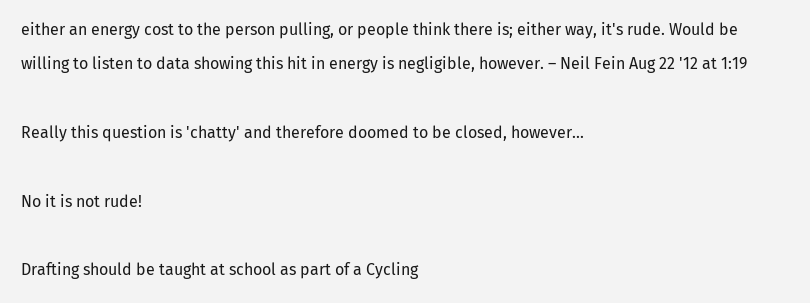either an energy cost to the person pulling, or people think there is; either way, it's rude. Would be willing to listen to data showing this hit in energy is negligible, however. – Neil Fein Aug 22 '12 at 1:19

Really this question is 'chatty' and therefore doomed to be closed, however...

No it is not rude!

Drafting should be taught at school as part of a Cycling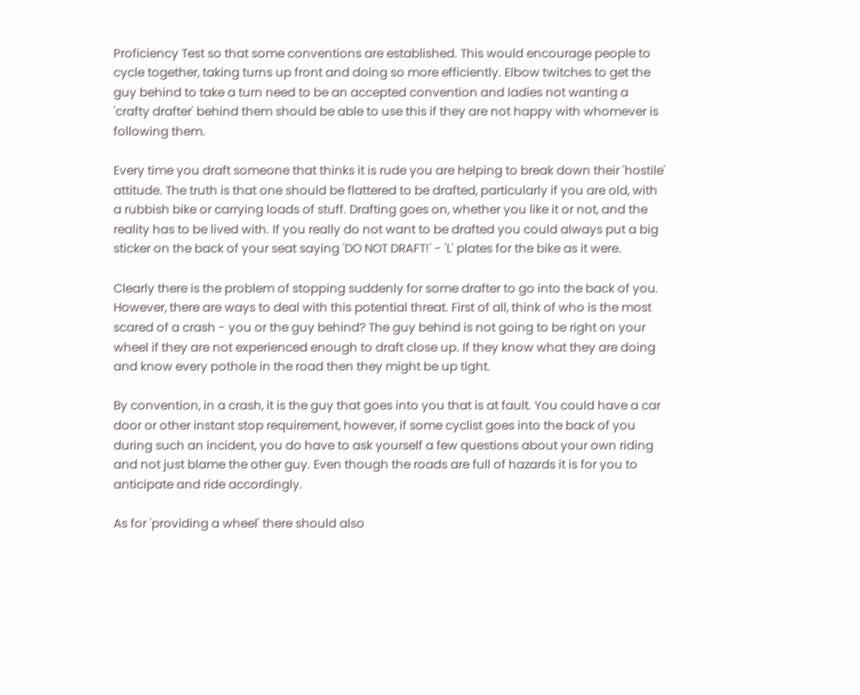Proficiency Test so that some conventions are established. This would encourage people to cycle together, taking turns up front and doing so more efficiently. Elbow twitches to get the guy behind to take a turn need to be an accepted convention and ladies not wanting a 'crafty drafter' behind them should be able to use this if they are not happy with whomever is following them.

Every time you draft someone that thinks it is rude you are helping to break down their 'hostile' attitude. The truth is that one should be flattered to be drafted, particularly if you are old, with a rubbish bike or carrying loads of stuff. Drafting goes on, whether you like it or not, and the reality has to be lived with. If you really do not want to be drafted you could always put a big sticker on the back of your seat saying 'DO NOT DRAFT!' - 'L' plates for the bike as it were.

Clearly there is the problem of stopping suddenly for some drafter to go into the back of you. However, there are ways to deal with this potential threat. First of all, think of who is the most scared of a crash - you or the guy behind? The guy behind is not going to be right on your wheel if they are not experienced enough to draft close up. If they know what they are doing and know every pothole in the road then they might be up tight.

By convention, in a crash, it is the guy that goes into you that is at fault. You could have a car door or other instant stop requirement, however, if some cyclist goes into the back of you during such an incident, you do have to ask yourself a few questions about your own riding and not just blame the other guy. Even though the roads are full of hazards it is for you to anticipate and ride accordingly.

As for 'providing a wheel' there should also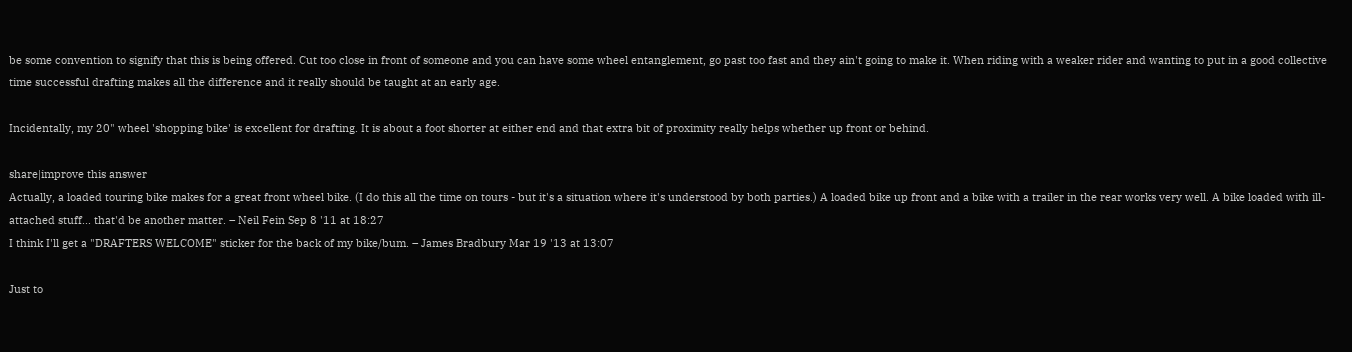be some convention to signify that this is being offered. Cut too close in front of someone and you can have some wheel entanglement, go past too fast and they ain't going to make it. When riding with a weaker rider and wanting to put in a good collective time successful drafting makes all the difference and it really should be taught at an early age.

Incidentally, my 20" wheel 'shopping bike' is excellent for drafting. It is about a foot shorter at either end and that extra bit of proximity really helps whether up front or behind.

share|improve this answer
Actually, a loaded touring bike makes for a great front wheel bike. (I do this all the time on tours - but it's a situation where it's understood by both parties.) A loaded bike up front and a bike with a trailer in the rear works very well. A bike loaded with ill-attached stuff... that'd be another matter. – Neil Fein Sep 8 '11 at 18:27
I think I'll get a "DRAFTERS WELCOME" sticker for the back of my bike/bum. – James Bradbury Mar 19 '13 at 13:07

Just to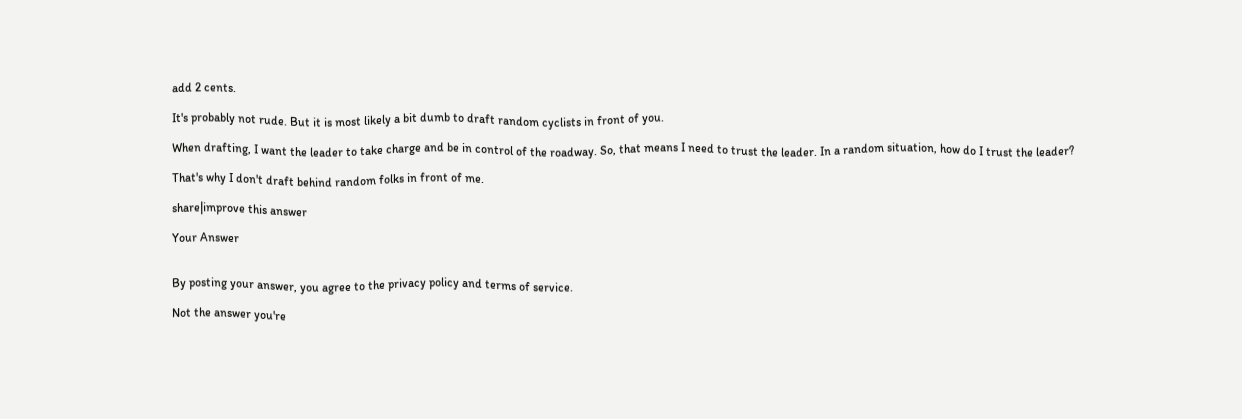add 2 cents.

It's probably not rude. But it is most likely a bit dumb to draft random cyclists in front of you.

When drafting, I want the leader to take charge and be in control of the roadway. So, that means I need to trust the leader. In a random situation, how do I trust the leader?

That's why I don't draft behind random folks in front of me.

share|improve this answer

Your Answer


By posting your answer, you agree to the privacy policy and terms of service.

Not the answer you're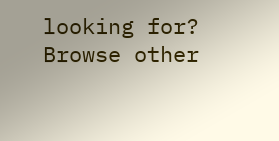looking for? Browse other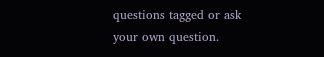questions tagged or ask your own question.